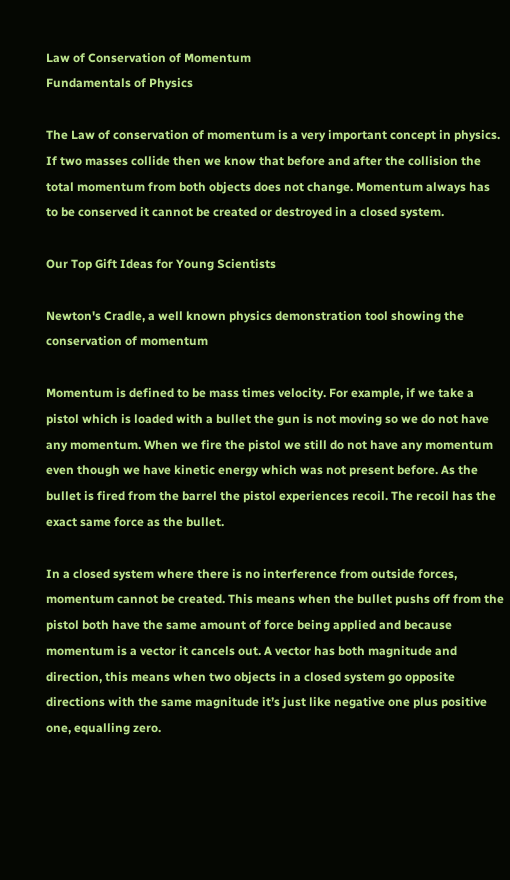Law of Conservation of Momentum
Fundamentals of Physics

The Law of conservation of momentum is a very important concept in physics. If two masses collide then we know that before and after the collision the total momentum from both objects does not change. Momentum always has to be conserved it cannot be created or destroyed in a closed system.

Our Top Gift Ideas for Young Scientists

Newton's Cradle, a well known physics demonstration tool showing the conservation of momentum

Momentum is defined to be mass times velocity. For example, if we take a pistol which is loaded with a bullet the gun is not moving so we do not have any momentum. When we fire the pistol we still do not have any momentum even though we have kinetic energy which was not present before. As the bullet is fired from the barrel the pistol experiences recoil. The recoil has the exact same force as the bullet.

In a closed system where there is no interference from outside forces, momentum cannot be created. This means when the bullet pushs off from the pistol both have the same amount of force being applied and because momentum is a vector it cancels out. A vector has both magnitude and direction, this means when two objects in a closed system go opposite directions with the same magnitude it’s just like negative one plus positive one, equalling zero.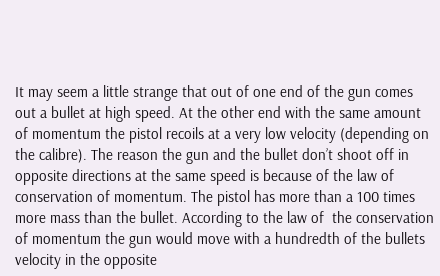It may seem a little strange that out of one end of the gun comes out a bullet at high speed. At the other end with the same amount of momentum the pistol recoils at a very low velocity (depending on the calibre). The reason the gun and the bullet don’t shoot off in opposite directions at the same speed is because of the law of conservation of momentum. The pistol has more than a 100 times more mass than the bullet. According to the law of  the conservation of momentum the gun would move with a hundredth of the bullets velocity in the opposite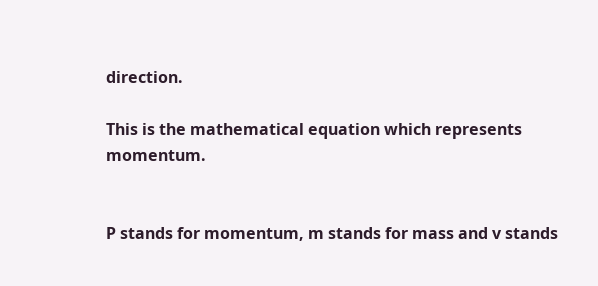direction.

This is the mathematical equation which represents momentum.


P stands for momentum, m stands for mass and v stands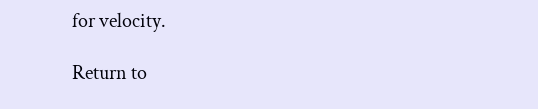for velocity.

Return to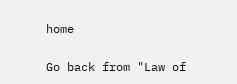home

Go back from "Law of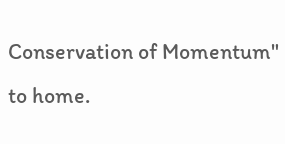Conservation of Momentum" to home.